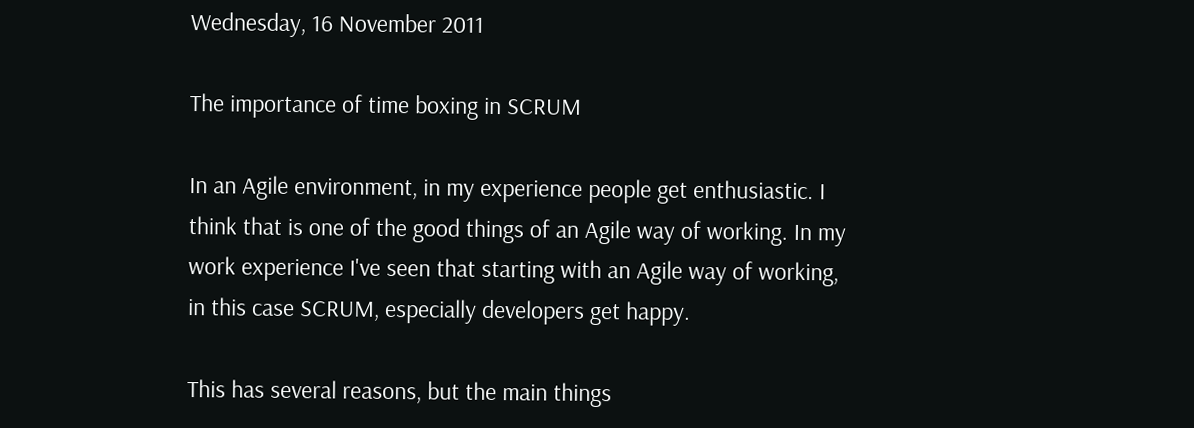Wednesday, 16 November 2011

The importance of time boxing in SCRUM

In an Agile environment, in my experience people get enthusiastic. I think that is one of the good things of an Agile way of working. In my work experience I've seen that starting with an Agile way of working, in this case SCRUM, especially developers get happy.

This has several reasons, but the main things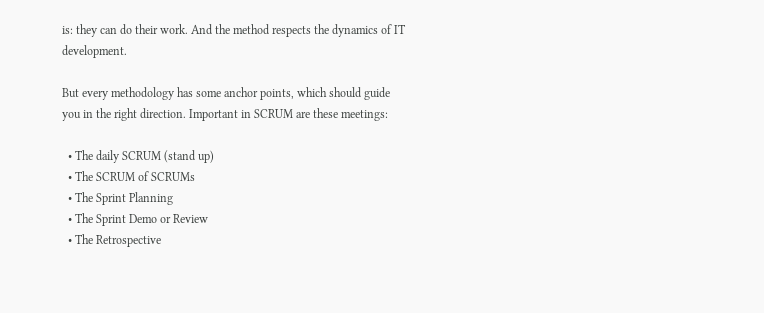is: they can do their work. And the method respects the dynamics of IT development.

But every methodology has some anchor points, which should guide you in the right direction. Important in SCRUM are these meetings:

  • The daily SCRUM (stand up)
  • The SCRUM of SCRUMs
  • The Sprint Planning
  • The Sprint Demo or Review
  • The Retrospective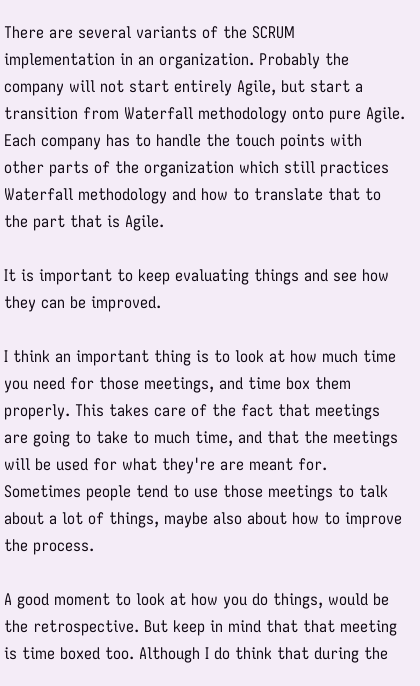There are several variants of the SCRUM implementation in an organization. Probably the company will not start entirely Agile, but start a transition from Waterfall methodology onto pure Agile. Each company has to handle the touch points with other parts of the organization which still practices Waterfall methodology and how to translate that to the part that is Agile.

It is important to keep evaluating things and see how they can be improved.

I think an important thing is to look at how much time you need for those meetings, and time box them properly. This takes care of the fact that meetings are going to take to much time, and that the meetings will be used for what they're are meant for. Sometimes people tend to use those meetings to talk about a lot of things, maybe also about how to improve the process.

A good moment to look at how you do things, would be the retrospective. But keep in mind that that meeting is time boxed too. Although I do think that during the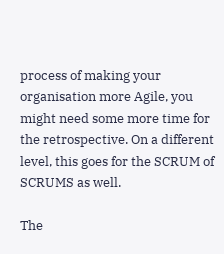process of making your organisation more Agile, you might need some more time for the retrospective. On a different level, this goes for the SCRUM of SCRUMS as well.

The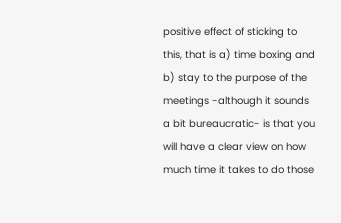positive effect of sticking to this, that is a) time boxing and b) stay to the purpose of the meetings -although it sounds a bit bureaucratic- is that you will have a clear view on how much time it takes to do those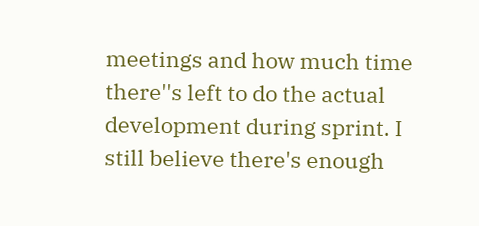meetings and how much time there''s left to do the actual development during sprint. I still believe there's enough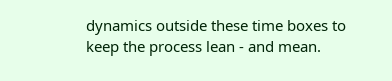dynamics outside these time boxes to keep the process lean - and mean.